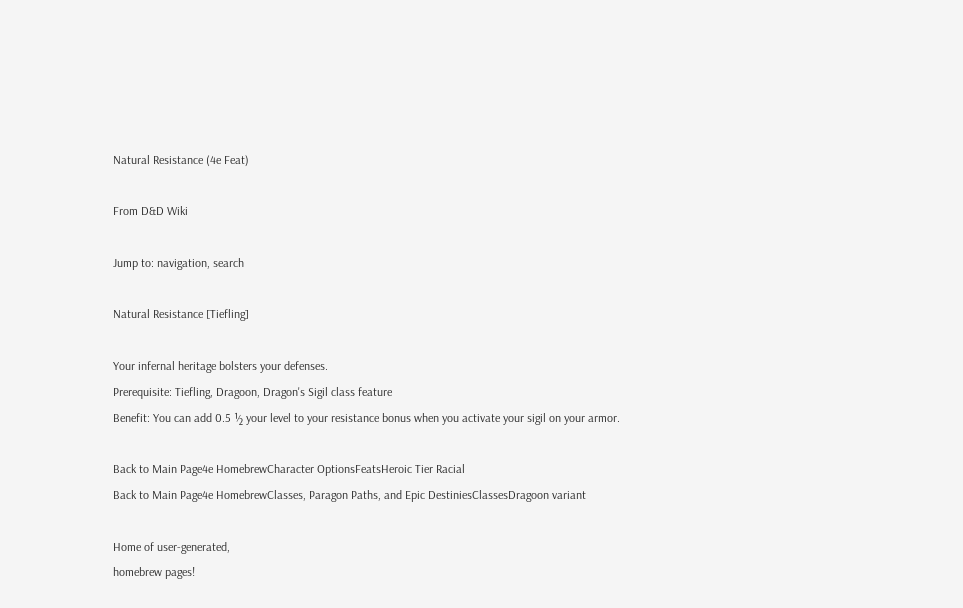Natural Resistance (4e Feat)

From D&D Wiki

Jump to: navigation, search

Natural Resistance [Tiefling]

Your infernal heritage bolsters your defenses.
Prerequisite: Tiefling, Dragoon, Dragon's Sigil class feature
Benefit: You can add 0.5 ½ your level to your resistance bonus when you activate your sigil on your armor.

Back to Main Page4e HomebrewCharacter OptionsFeatsHeroic Tier Racial
Back to Main Page4e HomebrewClasses, Paragon Paths, and Epic DestiniesClassesDragoon variant

Home of user-generated,
homebrew pages!